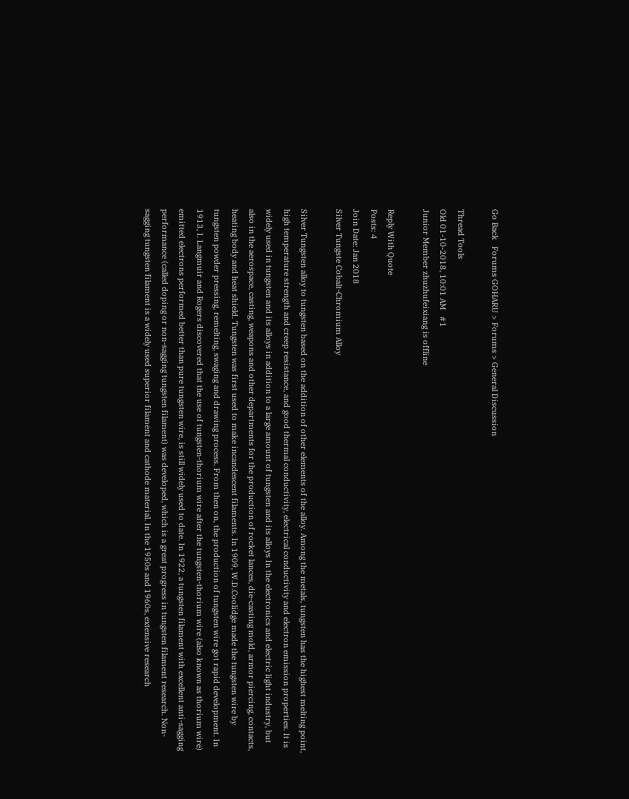Go Back   Forums GOHARU > Forums > General Discussion

Thread Tools
Old 01-10-2018, 10:01 AM   #1
Junior Member zhuzhufeixiang is offline

Reply With Quote
Posts: 4
Join Date: Jan 2018
Silver Tungste Cobalt-Chromium Alloy

Silver Tungsten alloy to tungsten based on the addition of other elements of the alloy. Among the metals, tungsten has the highest melting point, high temperature strength and creep resistance, and good thermal conductivity, electrical conductivity and electron emission properties. It is widely used in tungsten and its alloys in addition to a large amount of tungsten and its alloys In the electronics and electric light industry, but also in the aerospace, casting, weapons and other departments for the production of rocket lances, die-casting mold, armor piercing, contacts, heating body and heat shield. Tungsten was first used to make incandescent filaments. In 1909, W.D.Coolidge made the tungsten wire by tungsten powder pressing, remelting, swaging and drawing process. From then on, the production of tungsten wire got rapid development. In 1913, I. Langmuir and Rogers discovered that the use of tungsten-thorium wire after the tungsten-thorium wire (also known as thorium wire) emitted electrons performed better than pure tungsten wire, is still widely used to date. In 1922, a tungsten filament with excellent anti-sagging performance (called doping or non-sagging tungsten filament) was developed, which is a great progress in tungsten filament research. Non-sagging tungsten filament is a widely used superior filament and cathode material. In the 1950s and 1960s, extensive research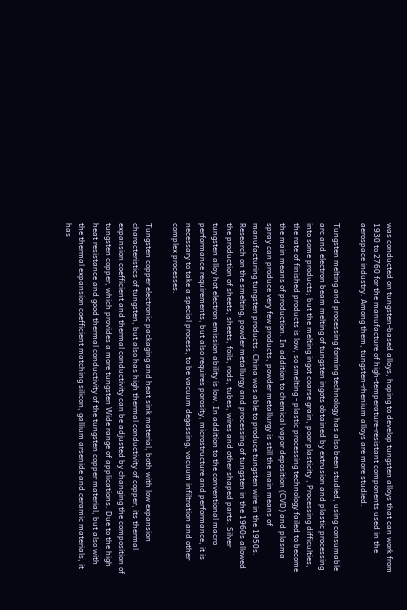was conducted on tungsten-based alloys, hoping to develop tungsten alloys that can work from 1930 to 2760 for the manufacture of high-temperature-resistant components used in the aerospace industry. Among them, tungsten-rhenium alloys are more studied.

Tungsten melting and processing forming technology has also been studied, using consumable arc and electron beam melting of tungsten ingots obtained by extrusion and plastic processing into some products; but the melting ingot coarse grain, poor plasticity , Processing difficulties, the rate of finished products is low, so smelting - plastic processing technology failed to become the main means of production. In addition to chemical vapor deposition (CVD) and plasma spray can produce very few products, powder metallurgy is still the main means of manufacturing tungsten products. China was able to produce tungsten wire in the 1950s. Research on the smelting, powder metallurgy and processing of tungsten in the 1960s allowed the production of sheets, sheets, foils, rods, tubes, wires and other shaped parts. Silver tungsten alloy hot electron emission ability is low. In addition to the conventional macro performance requirements, but also requires porosity, microstructure and performance, it is necessary to take a special process, to be vacuum degassing, vacuum infiltration and other complex processes.

Tungsten copper electronic packaging and heat sink material, both with low expansion characteristics of tungsten, but also has high thermal conductivity of copper, its thermal expansion coefficient and thermal conductivity can be adjusted by changing the composition of tungsten copper, which provides a more tungsten Wide range of applications. Due to the high heat resistance and good thermal conductivity of the tungsten copper material, but also with the thermal expansion coefficient matching silicon, gallium arsenide and ceramic materials, it has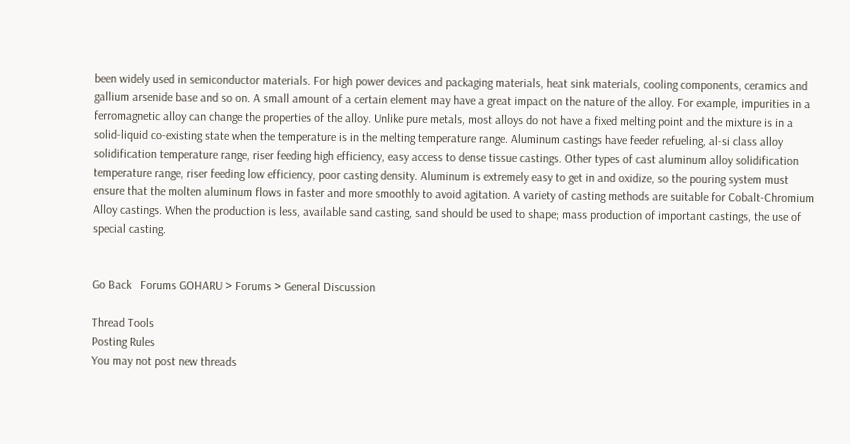been widely used in semiconductor materials. For high power devices and packaging materials, heat sink materials, cooling components, ceramics and gallium arsenide base and so on. A small amount of a certain element may have a great impact on the nature of the alloy. For example, impurities in a ferromagnetic alloy can change the properties of the alloy. Unlike pure metals, most alloys do not have a fixed melting point and the mixture is in a solid-liquid co-existing state when the temperature is in the melting temperature range. Aluminum castings have feeder refueling, al-si class alloy solidification temperature range, riser feeding high efficiency, easy access to dense tissue castings. Other types of cast aluminum alloy solidification temperature range, riser feeding low efficiency, poor casting density. Aluminum is extremely easy to get in and oxidize, so the pouring system must ensure that the molten aluminum flows in faster and more smoothly to avoid agitation. A variety of casting methods are suitable for Cobalt-Chromium Alloy castings. When the production is less, available sand casting, sand should be used to shape; mass production of important castings, the use of special casting.


Go Back   Forums GOHARU > Forums > General Discussion

Thread Tools
Posting Rules
You may not post new threads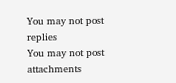You may not post replies
You may not post attachments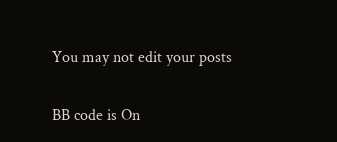You may not edit your posts

BB code is On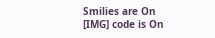Smilies are On
[IMG] code is On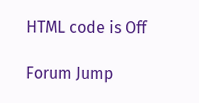HTML code is Off

Forum Jump